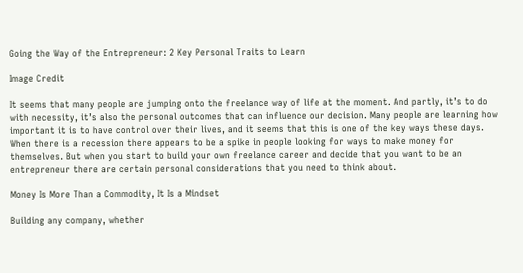Going the Way of the Entrepreneur: 2 Key Personal Traits to Learn

Image Credit

It seems that many people are jumping onto the freelance way of life at the moment. And partly, it’s to do with necessity, it’s also the personal outcomes that can influence our decision. Many people are learning how important it is to have control over their lives, and it seems that this is one of the key ways these days. When there is a recession there appears to be a spike in people looking for ways to make money for themselves. But when you start to build your own freelance career and decide that you want to be an entrepreneur there are certain personal considerations that you need to think about.

Money Is More Than a Commodity, It Is a Mindset

Building any company, whether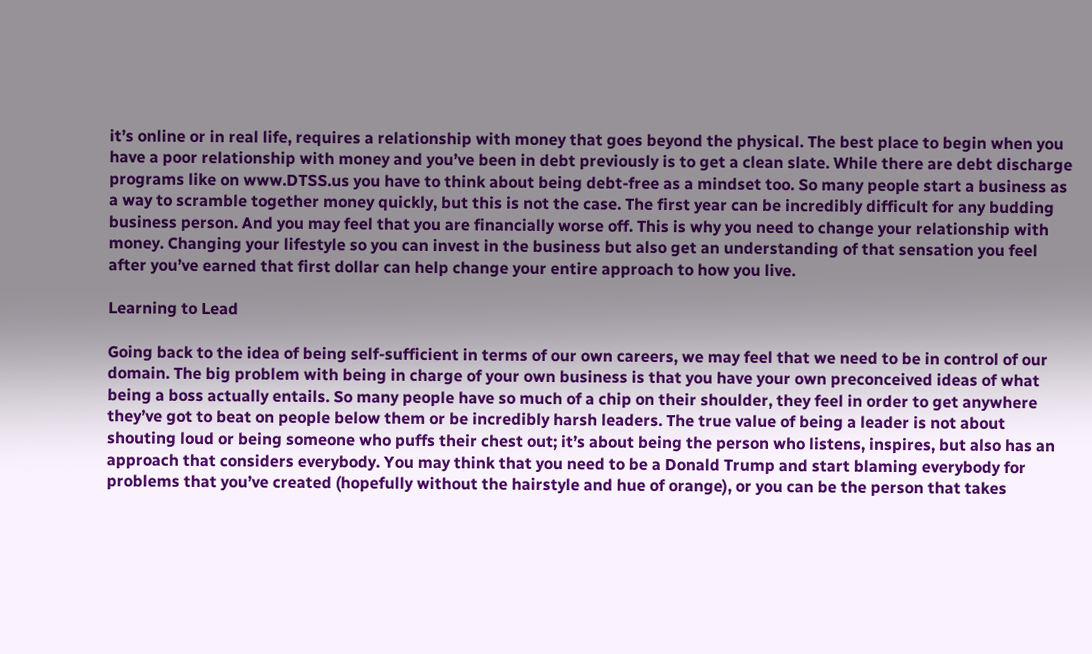it’s online or in real life, requires a relationship with money that goes beyond the physical. The best place to begin when you have a poor relationship with money and you’ve been in debt previously is to get a clean slate. While there are debt discharge programs like on www.DTSS.us you have to think about being debt-free as a mindset too. So many people start a business as a way to scramble together money quickly, but this is not the case. The first year can be incredibly difficult for any budding business person. And you may feel that you are financially worse off. This is why you need to change your relationship with money. Changing your lifestyle so you can invest in the business but also get an understanding of that sensation you feel after you’ve earned that first dollar can help change your entire approach to how you live.

Learning to Lead

Going back to the idea of being self-sufficient in terms of our own careers, we may feel that we need to be in control of our domain. The big problem with being in charge of your own business is that you have your own preconceived ideas of what being a boss actually entails. So many people have so much of a chip on their shoulder, they feel in order to get anywhere they’ve got to beat on people below them or be incredibly harsh leaders. The true value of being a leader is not about shouting loud or being someone who puffs their chest out; it’s about being the person who listens, inspires, but also has an approach that considers everybody. You may think that you need to be a Donald Trump and start blaming everybody for problems that you’ve created (hopefully without the hairstyle and hue of orange), or you can be the person that takes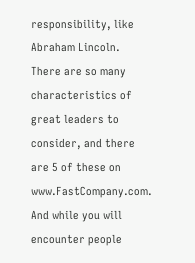responsibility, like Abraham Lincoln. There are so many characteristics of great leaders to consider, and there are 5 of these on www.FastCompany.com. And while you will encounter people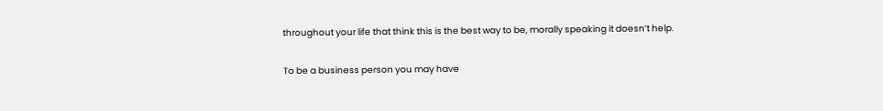throughout your life that think this is the best way to be, morally speaking it doesn’t help.

To be a business person you may have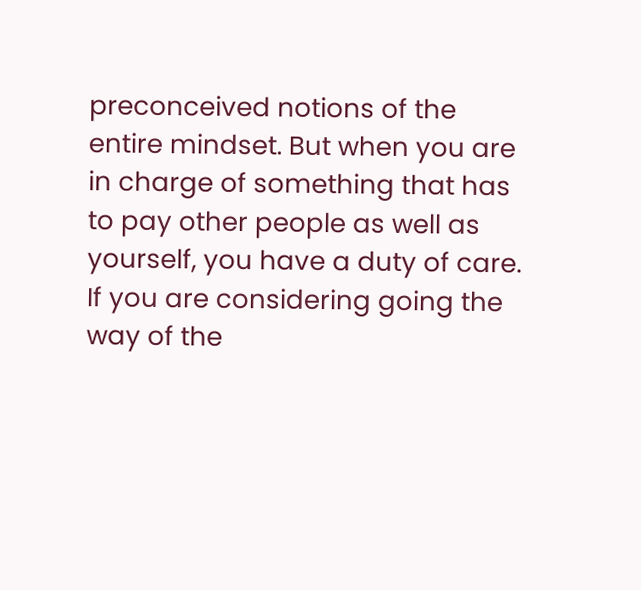preconceived notions of the entire mindset. But when you are in charge of something that has to pay other people as well as yourself, you have a duty of care. If you are considering going the way of the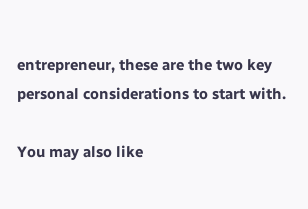entrepreneur, these are the two key personal considerations to start with.

You may also like